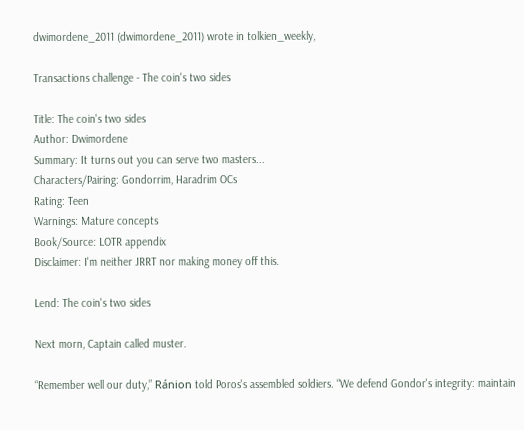dwimordene_2011 (dwimordene_2011) wrote in tolkien_weekly,

Transactions challenge - The coin's two sides

Title: The coin's two sides
Author: Dwimordene
Summary: It turns out you can serve two masters...
Characters/Pairing: Gondorrim, Haradrim OCs
Rating: Teen
Warnings: Mature concepts
Book/Source: LOTR appendix
Disclaimer: I'm neither JRRT nor making money off this.

Lend: The coin's two sides

Next morn, Captain called muster.

“Remember well our duty,” Ránion told Poros's assembled soldiers. “We defend Gondor's integrity: maintain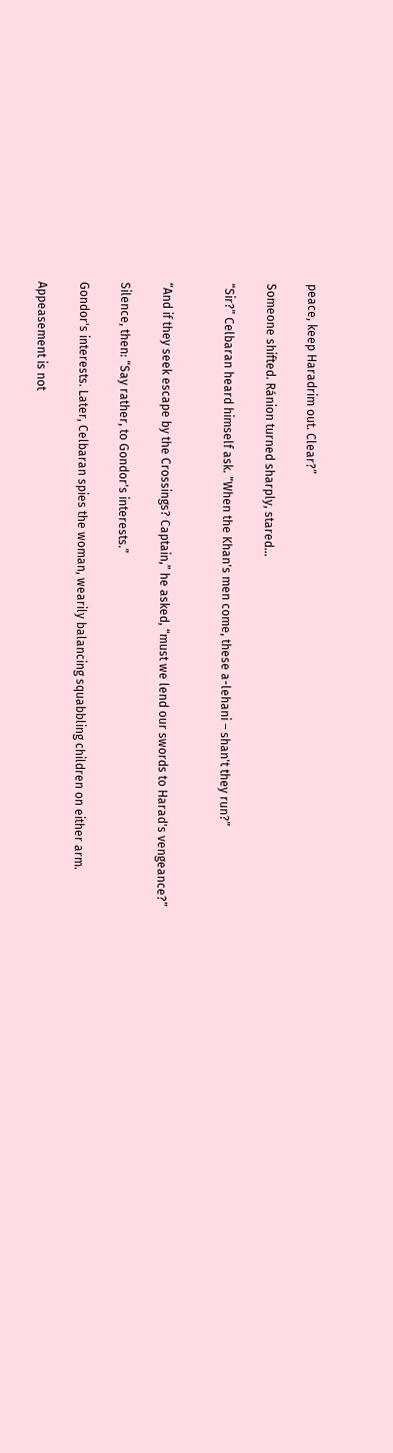peace, keep Haradrim out. Clear?”

Someone shifted. Ránion turned sharply, stared...

“Sir?” Celbaran heard himself ask. “When the Khan's men come, these a-lehani – shan't they run?”


“And if they seek escape by the Crossings? Captain,” he asked, “must we lend our swords to Harad's vengeance?”

Silence, then: “Say rather, to Gondor's interests.”

Gondor's interests. Later, Celbaran spies the woman, wearily balancing squabbling children on either arm.

Appeasement is not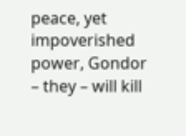peace, yet impoverished power, Gondor – they – will kill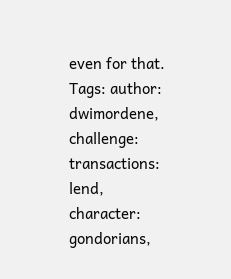even for that.
Tags: author: dwimordene, challenge: transactions: lend, character: gondorians,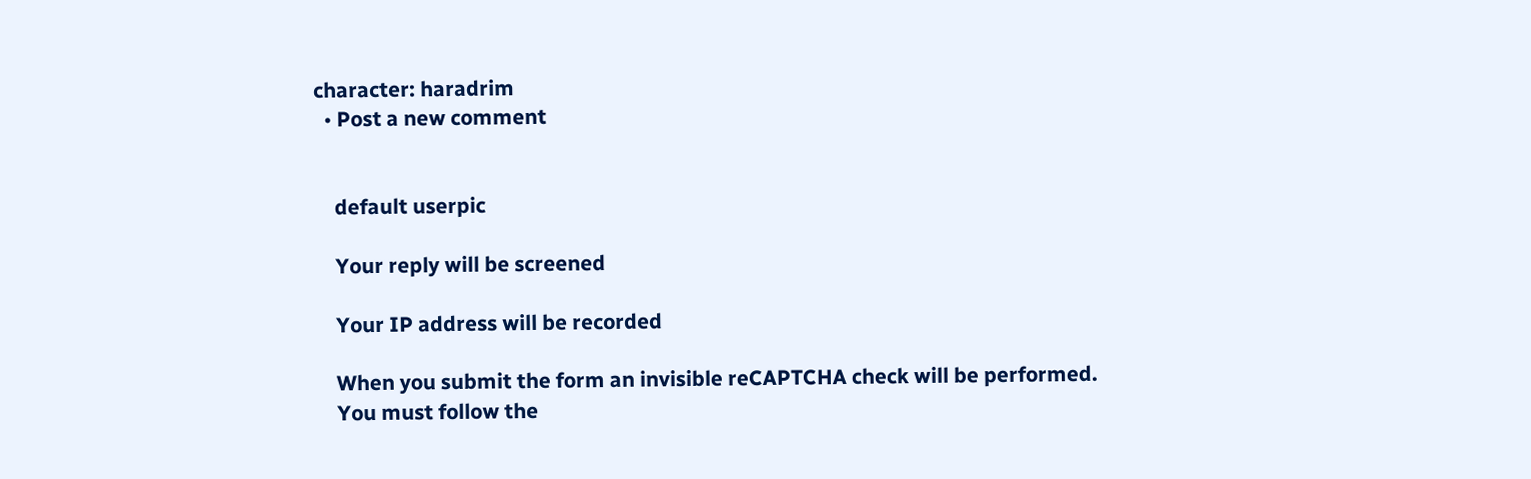character: haradrim
  • Post a new comment


    default userpic

    Your reply will be screened

    Your IP address will be recorded

    When you submit the form an invisible reCAPTCHA check will be performed.
    You must follow the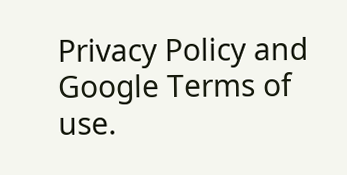Privacy Policy and Google Terms of use.